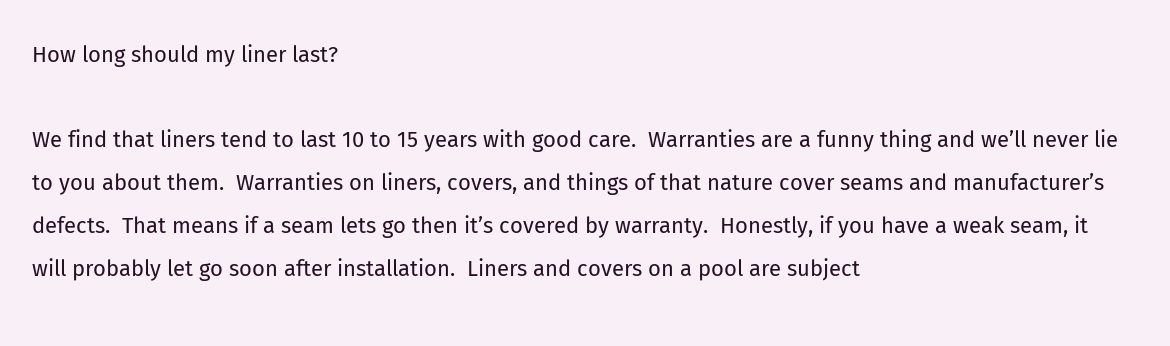How long should my liner last?

We find that liners tend to last 10 to 15 years with good care.  Warranties are a funny thing and we’ll never lie to you about them.  Warranties on liners, covers, and things of that nature cover seams and manufacturer’s defects.  That means if a seam lets go then it’s covered by warranty.  Honestly, if you have a weak seam, it will probably let go soon after installation.  Liners and covers on a pool are subject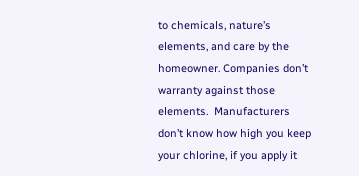to chemicals, nature’s elements, and care by the homeowner. Companies don’t warranty against those elements.  Manufacturers don’t know how high you keep your chlorine, if you apply it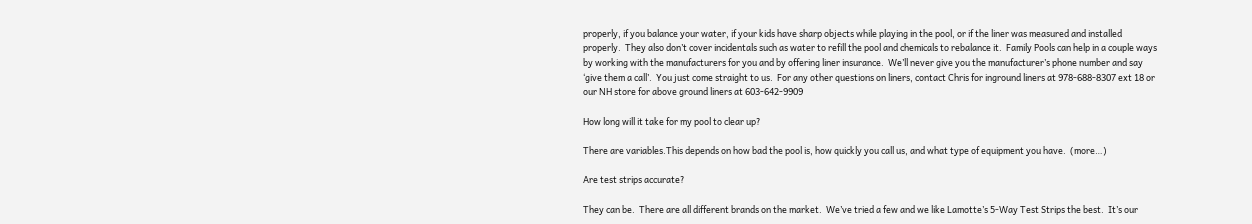properly, if you balance your water, if your kids have sharp objects while playing in the pool, or if the liner was measured and installed properly.  They also don’t cover incidentals such as water to refill the pool and chemicals to rebalance it.  Family Pools can help in a couple ways by working with the manufacturers for you and by offering liner insurance.  We’ll never give you the manufacturer’s phone number and say ‘give them a call’.  You just come straight to us.  For any other questions on liners, contact Chris for inground liners at 978-688-8307 ext 18 or our NH store for above ground liners at 603-642-9909

How long will it take for my pool to clear up?

There are variables.This depends on how bad the pool is, how quickly you call us, and what type of equipment you have.  (more…)

Are test strips accurate?

They can be.  There are all different brands on the market.  We’ve tried a few and we like Lamotte’s 5-Way Test Strips the best.  It’s our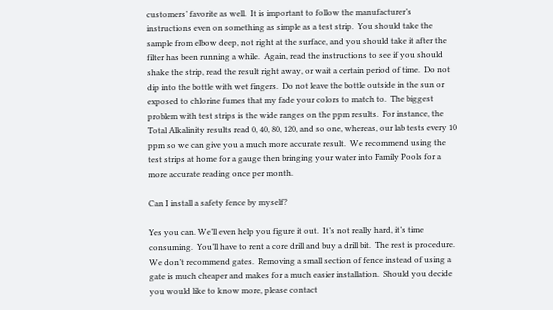customers’ favorite as well.  It is important to follow the manufacturer’s instructions even on something as simple as a test strip.  You should take the sample from elbow deep, not right at the surface, and you should take it after the filter has been running a while.  Again, read the instructions to see if you should shake the strip, read the result right away, or wait a certain period of time.  Do not dip into the bottle with wet fingers.  Do not leave the bottle outside in the sun or exposed to chlorine fumes that my fade your colors to match to.  The biggest problem with test strips is the wide ranges on the ppm results.  For instance, the Total Alkalinity results read 0, 40, 80, 120, and so one, whereas, our lab tests every 10 ppm so we can give you a much more accurate result.  We recommend using the test strips at home for a gauge then bringing your water into Family Pools for a more accurate reading once per month.

Can I install a safety fence by myself?

Yes you can. We’ll even help you figure it out.  It’s not really hard, it’s time consuming.  You’ll have to rent a core drill and buy a drill bit.  The rest is procedure.  We don’t recommend gates.  Removing a small section of fence instead of using a gate is much cheaper and makes for a much easier installation.  Should you decide you would like to know more, please contact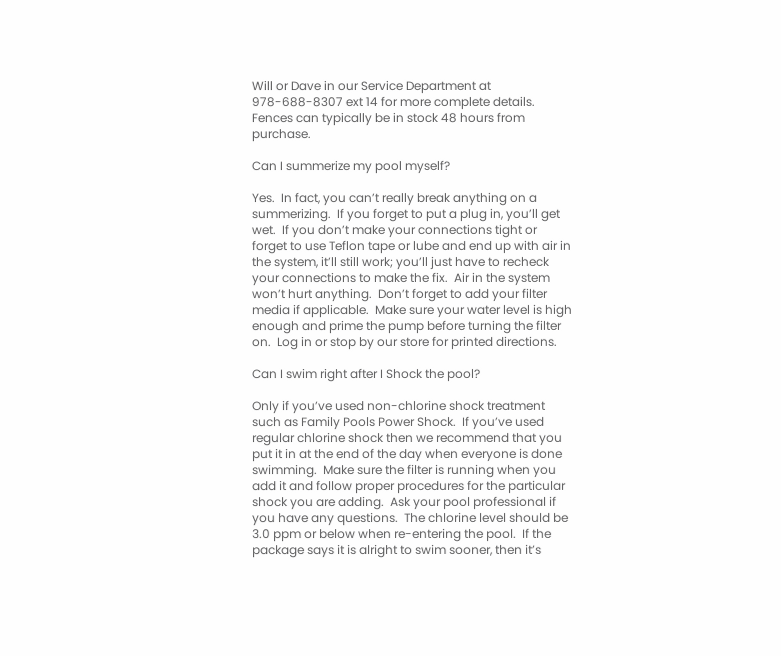Will or Dave in our Service Department at 978-688-8307 ext 14 for more complete details.  Fences can typically be in stock 48 hours from purchase.

Can I summerize my pool myself?

Yes.  In fact, you can’t really break anything on a summerizing.  If you forget to put a plug in, you’ll get wet.  If you don’t make your connections tight or forget to use Teflon tape or lube and end up with air in the system, it’ll still work; you’ll just have to recheck your connections to make the fix.  Air in the system won’t hurt anything.  Don’t forget to add your filter media if applicable.  Make sure your water level is high enough and prime the pump before turning the filter on.  Log in or stop by our store for printed directions.

Can I swim right after I Shock the pool?

Only if you’ve used non-chlorine shock treatment such as Family Pools Power Shock.  If you’ve used regular chlorine shock then we recommend that you put it in at the end of the day when everyone is done swimming.  Make sure the filter is running when you add it and follow proper procedures for the particular shock you are adding.  Ask your pool professional if you have any questions.  The chlorine level should be 3.0 ppm or below when re-entering the pool.  If the package says it is alright to swim sooner, then it’s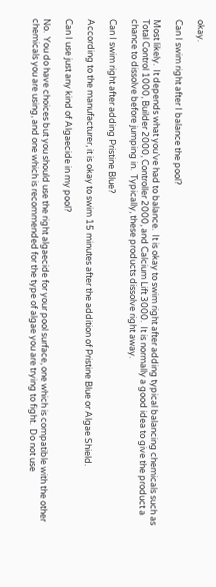okay.

Can I swim right after I balance the pool?

Most likely.  It depends what you’ve had to balance.  It is okay to swim right after adding typical balancing chemicals such as Total Control 1000, Builder 2000, Controller 2000, and Calcium Lift 3000.  It is normally a good idea to give the product a chance to dissolve before jumping in.  Typically, these products dissolve right away.

Can I swim right after adding Pristine Blue?

According to the manufacturer, it is okay to swim 15 minutes after the addition of Pristine Blue or Algae Shield.

Can I use just any kind of Algaecide in my pool?

No.  You do have choices but you should use the right algaecide for your pool surface, one which is compatible with the other chemicals you are using, and one which is recommended for the type of algae you are trying to fight.  Do not use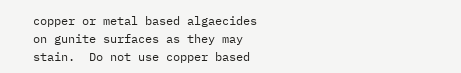copper or metal based algaecides on gunite surfaces as they may stain.  Do not use copper based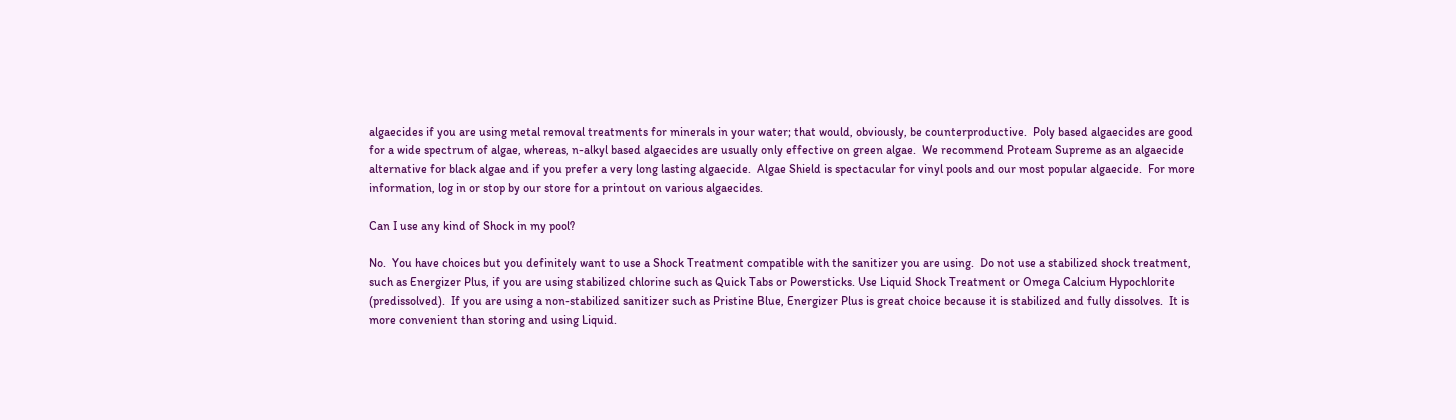algaecides if you are using metal removal treatments for minerals in your water; that would, obviously, be counterproductive.  Poly based algaecides are good for a wide spectrum of algae, whereas, n-alkyl based algaecides are usually only effective on green algae.  We recommend Proteam Supreme as an algaecide alternative for black algae and if you prefer a very long lasting algaecide.  Algae Shield is spectacular for vinyl pools and our most popular algaecide.  For more information, log in or stop by our store for a printout on various algaecides.

Can I use any kind of Shock in my pool?

No.  You have choices but you definitely want to use a Shock Treatment compatible with the sanitizer you are using.  Do not use a stabilized shock treatment, such as Energizer Plus, if you are using stabilized chlorine such as Quick Tabs or Powersticks. Use Liquid Shock Treatment or Omega Calcium Hypochlorite (predissolved).  If you are using a non-stabilized sanitizer such as Pristine Blue, Energizer Plus is great choice because it is stabilized and fully dissolves.  It is more convenient than storing and using Liquid.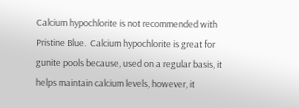Calcium hypochlorite is not recommended with Pristine Blue.  Calcium hypochlorite is great for gunite pools because, used on a regular basis, it helps maintain calcium levels, however, it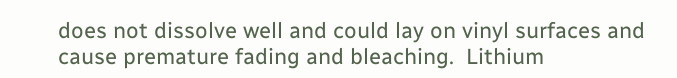does not dissolve well and could lay on vinyl surfaces and cause premature fading and bleaching.  Lithium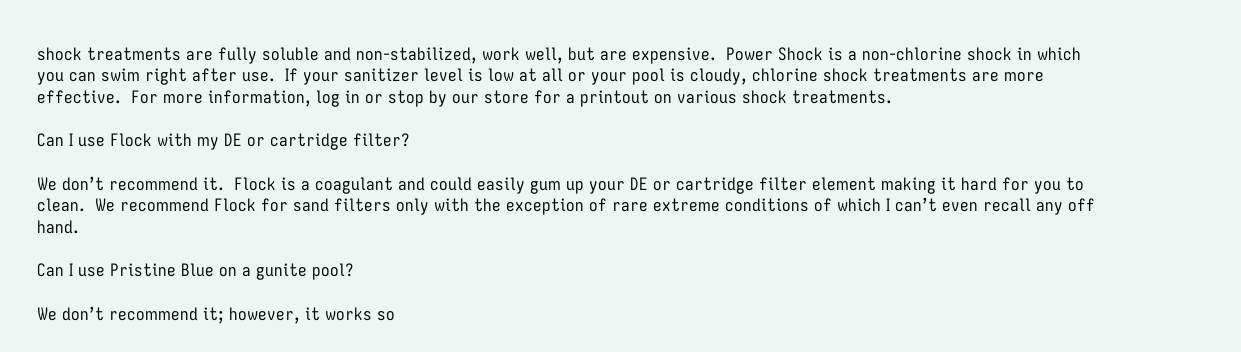shock treatments are fully soluble and non-stabilized, work well, but are expensive.  Power Shock is a non-chlorine shock in which you can swim right after use.  If your sanitizer level is low at all or your pool is cloudy, chlorine shock treatments are more effective.  For more information, log in or stop by our store for a printout on various shock treatments.

Can I use Flock with my DE or cartridge filter?

We don’t recommend it.  Flock is a coagulant and could easily gum up your DE or cartridge filter element making it hard for you to clean.  We recommend Flock for sand filters only with the exception of rare extreme conditions of which I can’t even recall any off hand.

Can I use Pristine Blue on a gunite pool?

We don’t recommend it; however, it works so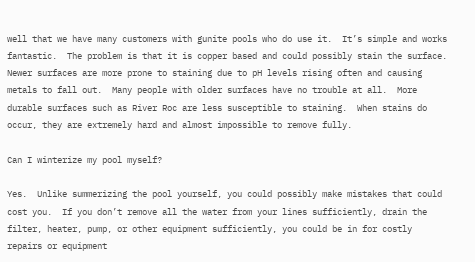well that we have many customers with gunite pools who do use it.  It’s simple and works fantastic.  The problem is that it is copper based and could possibly stain the surface.  Newer surfaces are more prone to staining due to pH levels rising often and causing metals to fall out.  Many people with older surfaces have no trouble at all.  More durable surfaces such as River Roc are less susceptible to staining.  When stains do occur, they are extremely hard and almost impossible to remove fully.

Can I winterize my pool myself?

Yes.  Unlike summerizing the pool yourself, you could possibly make mistakes that could cost you.  If you don’t remove all the water from your lines sufficiently, drain the filter, heater, pump, or other equipment sufficiently, you could be in for costly repairs or equipment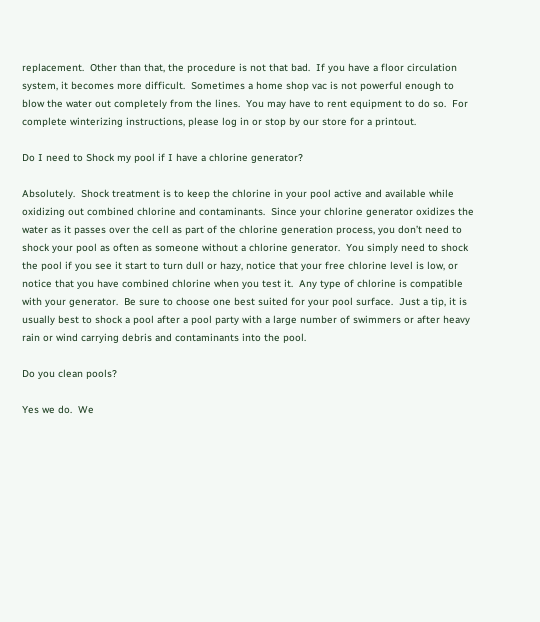replacement.  Other than that, the procedure is not that bad.  If you have a floor circulation system, it becomes more difficult.  Sometimes a home shop vac is not powerful enough to blow the water out completely from the lines.  You may have to rent equipment to do so.  For complete winterizing instructions, please log in or stop by our store for a printout.

Do I need to Shock my pool if I have a chlorine generator?

Absolutely.  Shock treatment is to keep the chlorine in your pool active and available while oxidizing out combined chlorine and contaminants.  Since your chlorine generator oxidizes the water as it passes over the cell as part of the chlorine generation process, you don’t need to shock your pool as often as someone without a chlorine generator.  You simply need to shock the pool if you see it start to turn dull or hazy, notice that your free chlorine level is low, or notice that you have combined chlorine when you test it.  Any type of chlorine is compatible with your generator.  Be sure to choose one best suited for your pool surface.  Just a tip, it is usually best to shock a pool after a pool party with a large number of swimmers or after heavy rain or wind carrying debris and contaminants into the pool.

Do you clean pools?

Yes we do.  We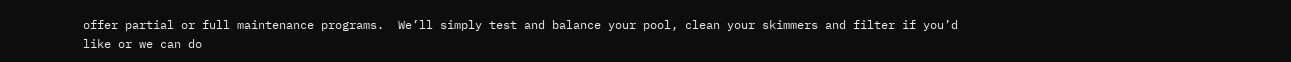offer partial or full maintenance programs.  We’ll simply test and balance your pool, clean your skimmers and filter if you’d like or we can do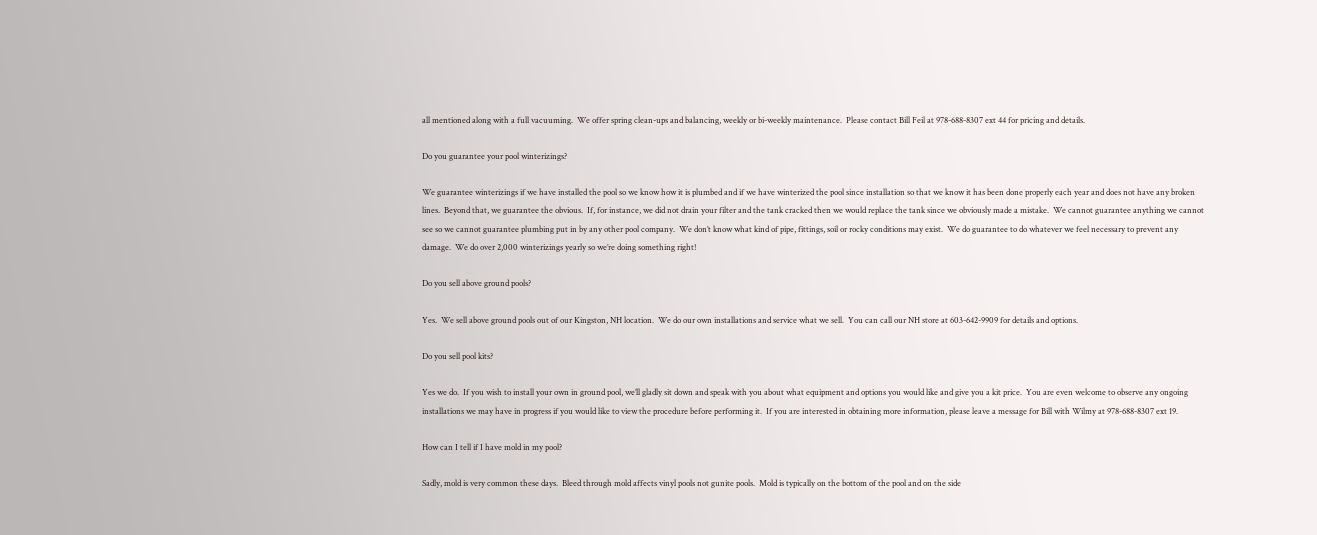all mentioned along with a full vacuuming.  We offer spring clean-ups and balancing, weekly or bi-weekly maintenance.  Please contact Bill Feil at 978-688-8307 ext 44 for pricing and details.

Do you guarantee your pool winterizings?

We guarantee winterizings if we have installed the pool so we know how it is plumbed and if we have winterized the pool since installation so that we know it has been done properly each year and does not have any broken lines.  Beyond that, we guarantee the obvious.  If, for instance, we did not drain your filter and the tank cracked then we would replace the tank since we obviously made a mistake.  We cannot guarantee anything we cannot see so we cannot guarantee plumbing put in by any other pool company.  We don’t know what kind of pipe, fittings, soil or rocky conditions may exist.  We do guarantee to do whatever we feel necessary to prevent any damage.  We do over 2,000 winterizings yearly so we’re doing something right!

Do you sell above ground pools?

Yes.  We sell above ground pools out of our Kingston, NH location.  We do our own installations and service what we sell.  You can call our NH store at 603-642-9909 for details and options.

Do you sell pool kits?

Yes we do.  If you wish to install your own in ground pool, we’ll gladly sit down and speak with you about what equipment and options you would like and give you a kit price.  You are even welcome to observe any ongoing installations we may have in progress if you would like to view the procedure before performing it.  If you are interested in obtaining more information, please leave a message for Bill with Wilmy at 978-688-8307 ext 19.

How can I tell if I have mold in my pool?

Sadly, mold is very common these days.  Bleed through mold affects vinyl pools not gunite pools.  Mold is typically on the bottom of the pool and on the side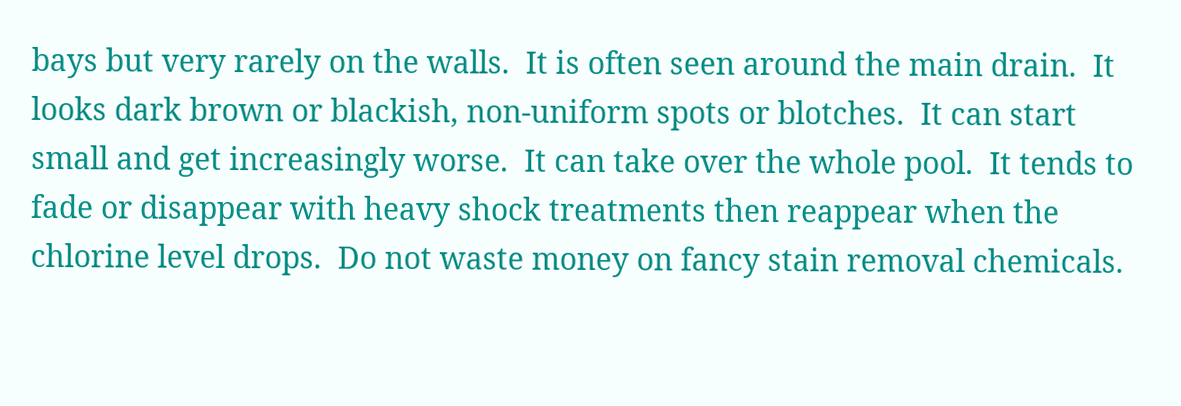bays but very rarely on the walls.  It is often seen around the main drain.  It looks dark brown or blackish, non-uniform spots or blotches.  It can start small and get increasingly worse.  It can take over the whole pool.  It tends to fade or disappear with heavy shock treatments then reappear when the chlorine level drops.  Do not waste money on fancy stain removal chemicals.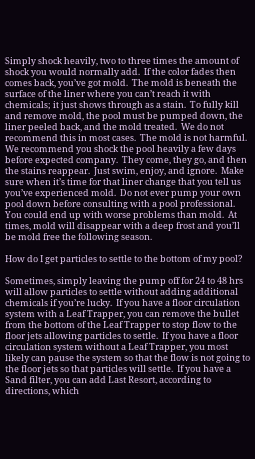Simply shock heavily, two to three times the amount of shock you would normally add.  If the color fades then comes back, you’ve got mold.  The mold is beneath the surface of the liner where you can’t reach it with chemicals; it just shows through as a stain.  To fully kill and remove mold, the pool must be pumped down, the liner peeled back, and the mold treated.  We do not recommend this in most cases.  The mold is not harmful.  We recommend you shock the pool heavily a few days before expected company.  They come, they go, and then the stains reappear.  Just swim, enjoy, and ignore.  Make sure when it’s time for that liner change that you tell us you’ve experienced mold.  Do not ever pump your own pool down before consulting with a pool professional.  You could end up with worse problems than mold.  At times, mold will disappear with a deep frost and you’ll be mold free the following season.

How do I get particles to settle to the bottom of my pool?

Sometimes, simply leaving the pump off for 24 to 48 hrs will allow particles to settle without adding additional chemicals if you’re lucky.  If you have a floor circulation system with a Leaf Trapper, you can remove the bullet from the bottom of the Leaf Trapper to stop flow to the floor jets allowing particles to settle.  If you have a floor circulation system without a Leaf Trapper, you most likely can pause the system so that the flow is not going to the floor jets so that particles will settle.  If you have a Sand filter, you can add Last Resort, according to directions, which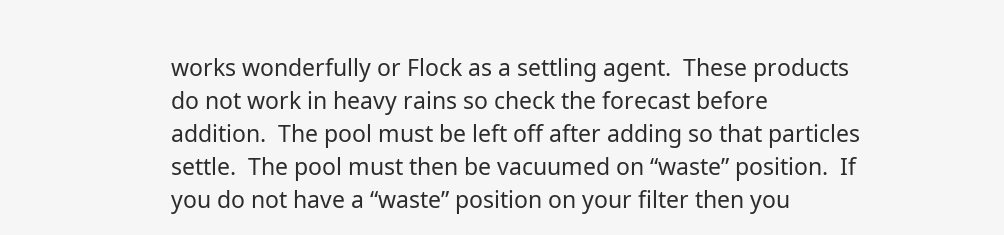works wonderfully or Flock as a settling agent.  These products do not work in heavy rains so check the forecast before addition.  The pool must be left off after adding so that particles settle.  The pool must then be vacuumed on “waste” position.  If you do not have a “waste” position on your filter then you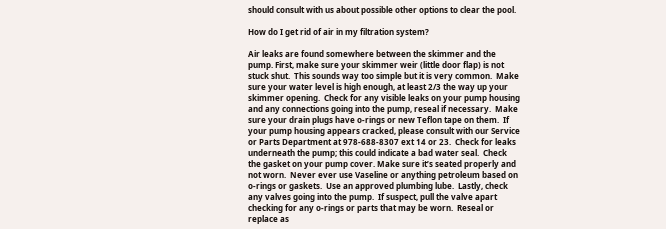should consult with us about possible other options to clear the pool.

How do I get rid of air in my filtration system?

Air leaks are found somewhere between the skimmer and the pump. First, make sure your skimmer weir (little door flap) is not stuck shut.  This sounds way too simple but it is very common.  Make sure your water level is high enough, at least 2/3 the way up your skimmer opening.  Check for any visible leaks on your pump housing and any connections going into the pump, reseal if necessary.  Make sure your drain plugs have o-rings or new Teflon tape on them.  If your pump housing appears cracked, please consult with our Service or Parts Department at 978-688-8307 ext 14 or 23.  Check for leaks underneath the pump; this could indicate a bad water seal.  Check the gasket on your pump cover. Make sure it’s seated properly and not worn.  Never ever use Vaseline or anything petroleum based on o-rings or gaskets.  Use an approved plumbing lube.  Lastly, check any valves going into the pump.  If suspect, pull the valve apart checking for any o-rings or parts that may be worn.  Reseal or replace as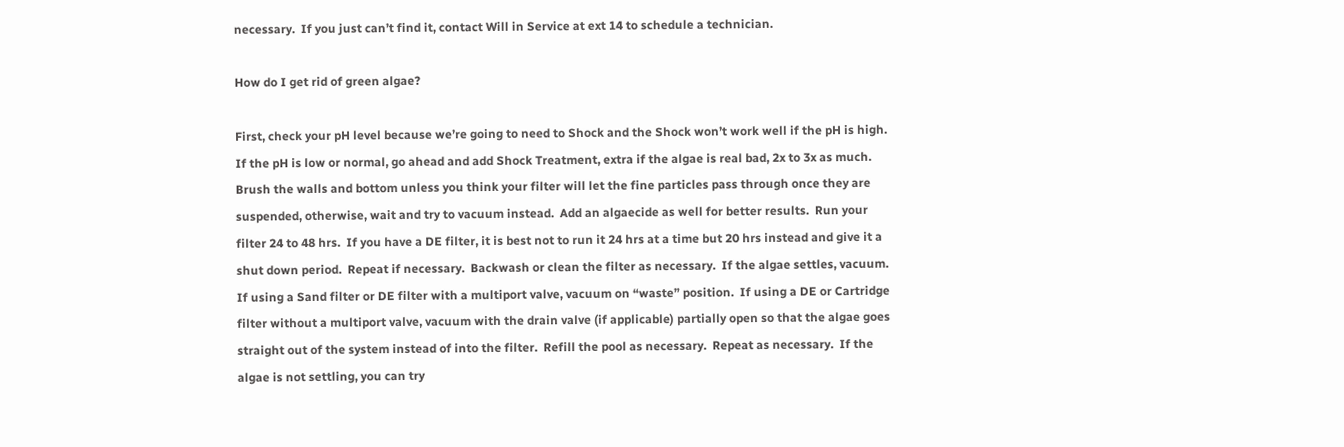necessary.  If you just can’t find it, contact Will in Service at ext 14 to schedule a technician.

How do I get rid of green algae?

First, check your pH level because we’re going to need to Shock and the Shock won’t work well if the pH is high.  If the pH is low or normal, go ahead and add Shock Treatment, extra if the algae is real bad, 2x to 3x as much.  Brush the walls and bottom unless you think your filter will let the fine particles pass through once they are suspended, otherwise, wait and try to vacuum instead.  Add an algaecide as well for better results.  Run your filter 24 to 48 hrs.  If you have a DE filter, it is best not to run it 24 hrs at a time but 20 hrs instead and give it a shut down period.  Repeat if necessary.  Backwash or clean the filter as necessary.  If the algae settles, vacuum.  If using a Sand filter or DE filter with a multiport valve, vacuum on “waste” position.  If using a DE or Cartridge filter without a multiport valve, vacuum with the drain valve (if applicable) partially open so that the algae goes straight out of the system instead of into the filter.  Refill the pool as necessary.  Repeat as necessary.  If the algae is not settling, you can try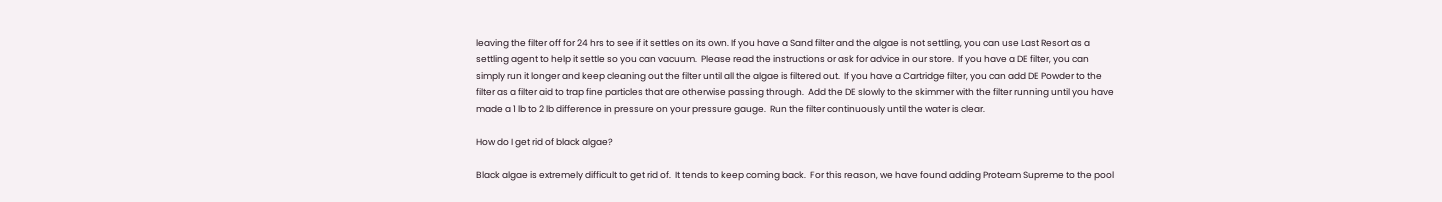leaving the filter off for 24 hrs to see if it settles on its own. If you have a Sand filter and the algae is not settling, you can use Last Resort as a settling agent to help it settle so you can vacuum.  Please read the instructions or ask for advice in our store.  If you have a DE filter, you can simply run it longer and keep cleaning out the filter until all the algae is filtered out.  If you have a Cartridge filter, you can add DE Powder to the filter as a filter aid to trap fine particles that are otherwise passing through.  Add the DE slowly to the skimmer with the filter running until you have made a 1 lb to 2 lb difference in pressure on your pressure gauge.  Run the filter continuously until the water is clear.

How do I get rid of black algae?

Black algae is extremely difficult to get rid of.  It tends to keep coming back.  For this reason, we have found adding Proteam Supreme to the pool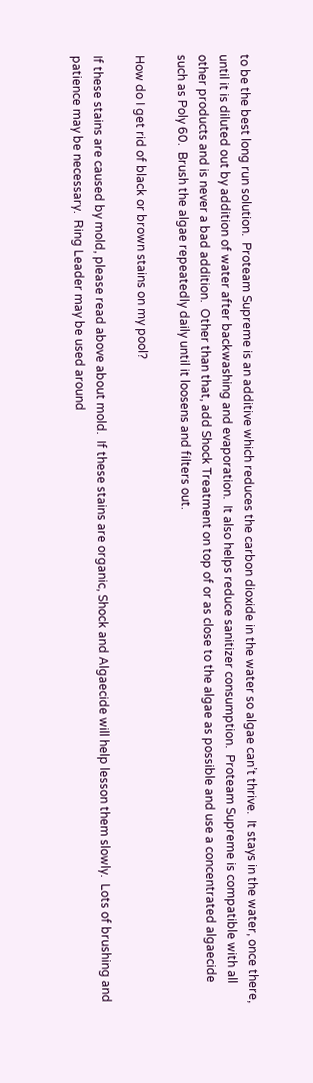to be the best long run solution.  Proteam Supreme is an additive which reduces the carbon dioxide in the water so algae can’t thrive.  It stays in the water, once there, until it is diluted out by addition of water after backwashing and evaporation.  It also helps reduce sanitizer consumption.  Proteam Supreme is compatible with all other products and is never a bad addition.  Other than that, add Shock Treatment on top of or as close to the algae as possible and use a concentrated algaecide such as Poly 60.  Brush the algae repeatedly daily until it loosens and filters out.

How do I get rid of black or brown stains on my pool?

If these stains are caused by mold, please read above about mold.  If these stains are organic, Shock and Algaecide will help lesson them slowly.  Lots of brushing and patience may be necessary.  Ring Leader may be used around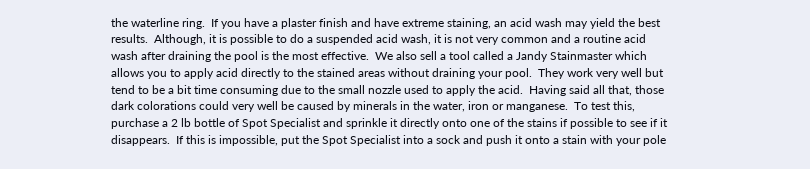the waterline ring.  If you have a plaster finish and have extreme staining, an acid wash may yield the best results.  Although, it is possible to do a suspended acid wash, it is not very common and a routine acid wash after draining the pool is the most effective.  We also sell a tool called a Jandy Stainmaster which allows you to apply acid directly to the stained areas without draining your pool.  They work very well but tend to be a bit time consuming due to the small nozzle used to apply the acid.  Having said all that, those dark colorations could very well be caused by minerals in the water, iron or manganese.  To test this, purchase a 2 lb bottle of Spot Specialist and sprinkle it directly onto one of the stains if possible to see if it disappears.  If this is impossible, put the Spot Specialist into a sock and push it onto a stain with your pole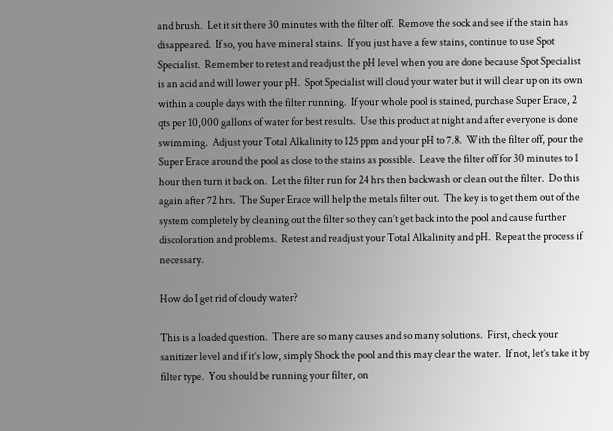and brush.  Let it sit there 30 minutes with the filter off.  Remove the sock and see if the stain has disappeared.  If so, you have mineral stains.  If you just have a few stains, continue to use Spot Specialist.  Remember to retest and readjust the pH level when you are done because Spot Specialist is an acid and will lower your pH.  Spot Specialist will cloud your water but it will clear up on its own within a couple days with the filter running.  If your whole pool is stained, purchase Super Erace, 2 qts per 10,000 gallons of water for best results.  Use this product at night and after everyone is done swimming.  Adjust your Total Alkalinity to 125 ppm and your pH to 7.8.  With the filter off, pour the Super Erace around the pool as close to the stains as possible.  Leave the filter off for 30 minutes to 1 hour then turn it back on.  Let the filter run for 24 hrs then backwash or clean out the filter.  Do this again after 72 hrs.  The Super Erace will help the metals filter out.  The key is to get them out of the system completely by cleaning out the filter so they can’t get back into the pool and cause further discoloration and problems.  Retest and readjust your Total Alkalinity and pH.  Repeat the process if necessary.

How do I get rid of cloudy water?

This is a loaded question.  There are so many causes and so many solutions.  First, check your sanitizer level and if it’s low, simply Shock the pool and this may clear the water.  If not, let’s take it by filter type.  You should be running your filter, on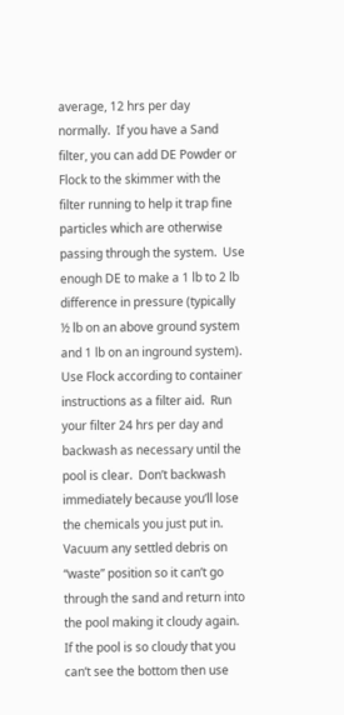average, 12 hrs per day normally.  If you have a Sand filter, you can add DE Powder or Flock to the skimmer with the filter running to help it trap fine particles which are otherwise passing through the system.  Use enough DE to make a 1 lb to 2 lb difference in pressure (typically ½ lb on an above ground system and 1 lb on an inground system).  Use Flock according to container instructions as a filter aid.  Run your filter 24 hrs per day and backwash as necessary until the pool is clear.  Don’t backwash immediately because you’ll lose the chemicals you just put in.  Vacuum any settled debris on “waste” position so it can’t go through the sand and return into the pool making it cloudy again.  If the pool is so cloudy that you can’t see the bottom then use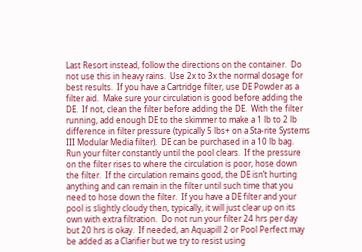Last Resort instead, follow the directions on the container.  Do not use this in heavy rains.  Use 2x to 3x the normal dosage for best results.  If you have a Cartridge filter, use DE Powder as a filter aid.  Make sure your circulation is good before adding the DE.  If not, clean the filter before adding the DE.  With the filter running, add enough DE to the skimmer to make a 1 lb to 2 lb difference in filter pressure (typically 5 lbs+ on a Sta-rite Systems III Modular Media filter).  DE can be purchased in a 10 lb bag.  Run your filter constantly until the pool clears.  If the pressure on the filter rises to where the circulation is poor, hose down the filter.  If the circulation remains good, the DE isn’t hurting anything and can remain in the filter until such time that you need to hose down the filter.  If you have a DE filter and your pool is slightly cloudy then, typically, it will just clear up on its own with extra filtration.  Do not run your filter 24 hrs per day but 20 hrs is okay.  If needed, an Aquapill 2 or Pool Perfect may be added as a Clarifier but we try to resist using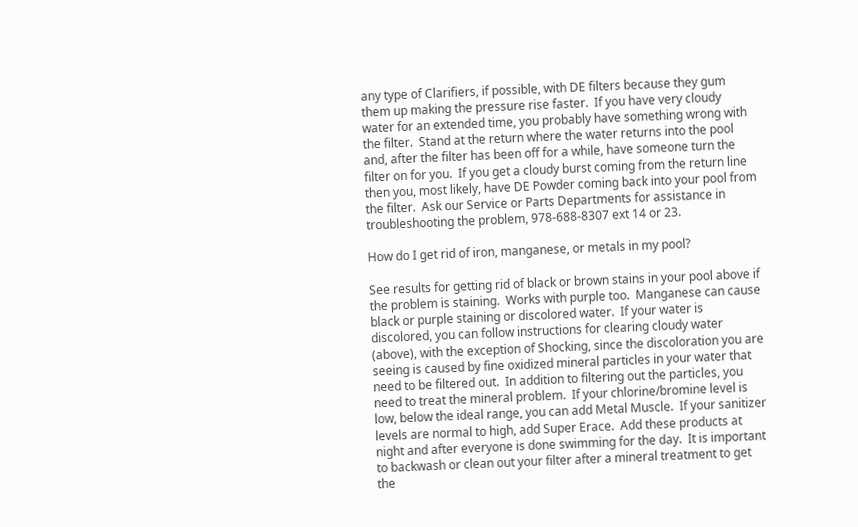any type of Clarifiers, if possible, with DE filters because they gum them up making the pressure rise faster.  If you have very cloudy water for an extended time, you probably have something wrong with the filter.  Stand at the return where the water returns into the pool and, after the filter has been off for a while, have someone turn the filter on for you.  If you get a cloudy burst coming from the return line then you, most likely, have DE Powder coming back into your pool from the filter.  Ask our Service or Parts Departments for assistance in troubleshooting the problem, 978-688-8307 ext 14 or 23.

How do I get rid of iron, manganese, or metals in my pool?

See results for getting rid of black or brown stains in your pool above if the problem is staining.  Works with purple too.  Manganese can cause black or purple staining or discolored water.  If your water is discolored, you can follow instructions for clearing cloudy water (above), with the exception of Shocking, since the discoloration you are seeing is caused by fine oxidized mineral particles in your water that need to be filtered out.  In addition to filtering out the particles, you need to treat the mineral problem.  If your chlorine/bromine level is low, below the ideal range, you can add Metal Muscle.  If your sanitizer levels are normal to high, add Super Erace.  Add these products at night and after everyone is done swimming for the day.  It is important to backwash or clean out your filter after a mineral treatment to get the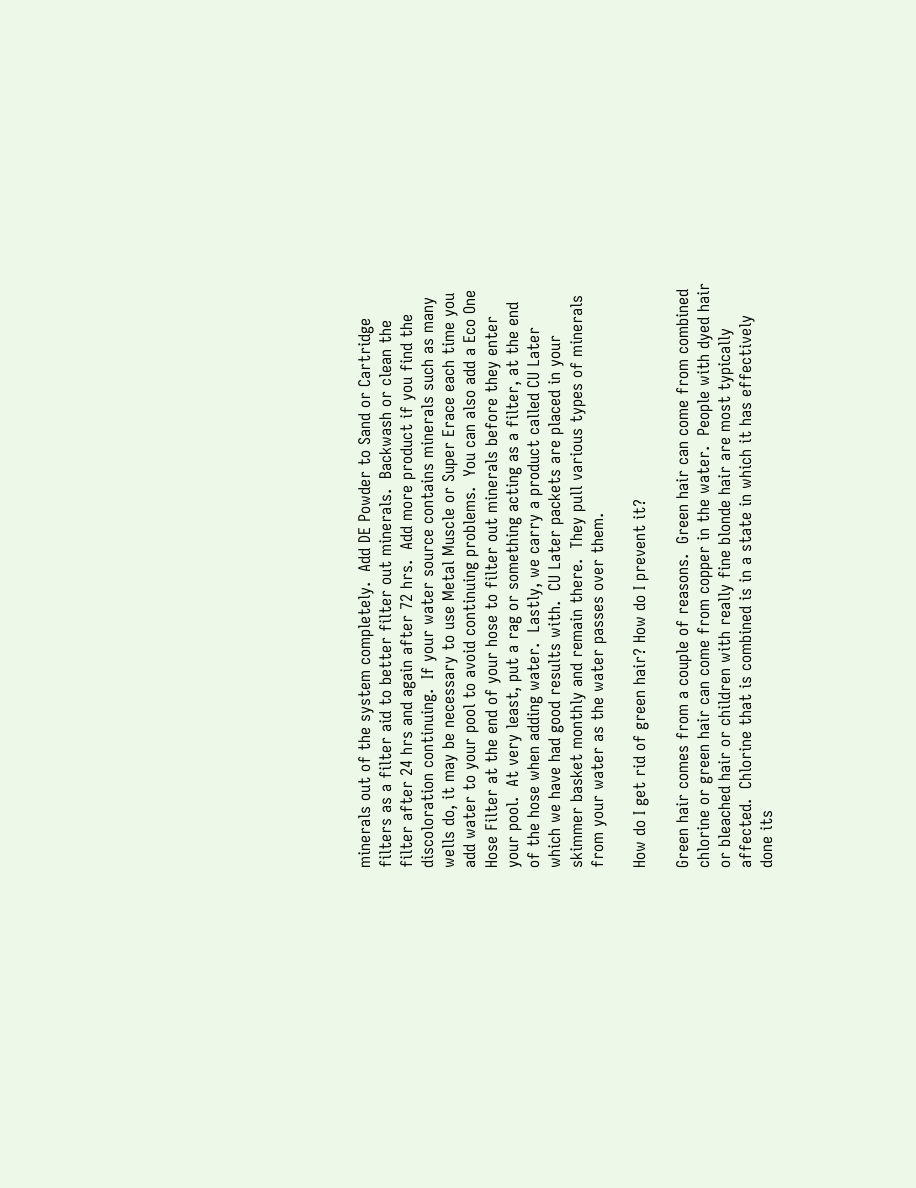minerals out of the system completely.  Add DE Powder to Sand or Cartridge filters as a filter aid to better filter out minerals.  Backwash or clean the filter after 24 hrs and again after 72 hrs.  Add more product if you find the discoloration continuing.  If your water source contains minerals such as many wells do, it may be necessary to use Metal Muscle or Super Erace each time you add water to your pool to avoid continuing problems.  You can also add a Eco One Hose Filter at the end of your hose to filter out minerals before they enter your pool.  At very least, put a rag or something acting as a filter, at the end of the hose when adding water.  Lastly, we carry a product called CU Later which we have had good results with.  CU Later packets are placed in your skimmer basket monthly and remain there.  They pull various types of minerals from your water as the water passes over them.

How do I get rid of green hair? How do I prevent it?

Green hair comes from a couple of reasons.  Green hair can come from combined chlorine or green hair can come from copper in the water.  People with dyed hair or bleached hair or children with really fine blonde hair are most typically affected.  Chlorine that is combined is in a state in which it has effectively done its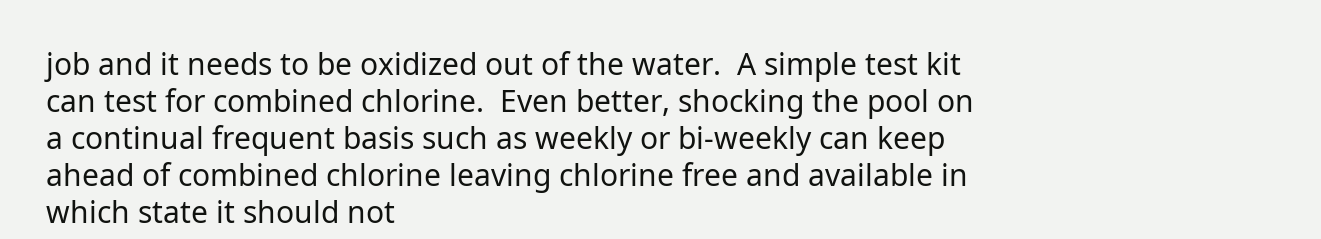job and it needs to be oxidized out of the water.  A simple test kit can test for combined chlorine.  Even better, shocking the pool on a continual frequent basis such as weekly or bi-weekly can keep ahead of combined chlorine leaving chlorine free and available in which state it should not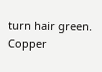turn hair green.  Copper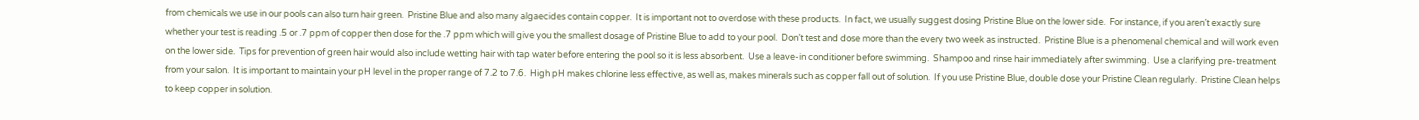from chemicals we use in our pools can also turn hair green.  Pristine Blue and also many algaecides contain copper.  It is important not to overdose with these products.  In fact, we usually suggest dosing Pristine Blue on the lower side.  For instance, if you aren’t exactly sure whether your test is reading .5 or .7 ppm of copper then dose for the .7 ppm which will give you the smallest dosage of Pristine Blue to add to your pool.  Don’t test and dose more than the every two week as instructed.  Pristine Blue is a phenomenal chemical and will work even on the lower side.  Tips for prevention of green hair would also include wetting hair with tap water before entering the pool so it is less absorbent.  Use a leave-in conditioner before swimming.  Shampoo and rinse hair immediately after swimming.  Use a clarifying pre-treatment from your salon.  It is important to maintain your pH level in the proper range of 7.2 to 7.6.  High pH makes chlorine less effective, as well as, makes minerals such as copper fall out of solution.  If you use Pristine Blue, double dose your Pristine Clean regularly.  Pristine Clean helps to keep copper in solution.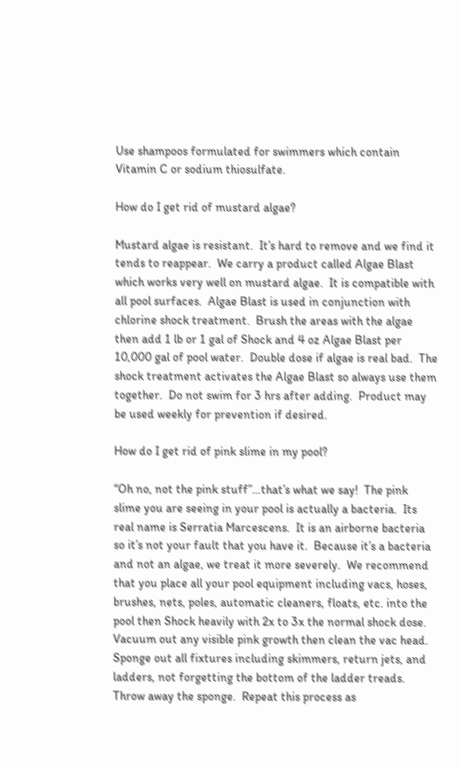Use shampoos formulated for swimmers which contain Vitamin C or sodium thiosulfate.

How do I get rid of mustard algae?

Mustard algae is resistant.  It’s hard to remove and we find it tends to reappear.  We carry a product called Algae Blast which works very well on mustard algae.  It is compatible with all pool surfaces.  Algae Blast is used in conjunction with chlorine shock treatment.  Brush the areas with the algae then add 1 lb or 1 gal of Shock and 4 oz Algae Blast per 10,000 gal of pool water.  Double dose if algae is real bad.  The shock treatment activates the Algae Blast so always use them together.  Do not swim for 3 hrs after adding.  Product may be used weekly for prevention if desired.

How do I get rid of pink slime in my pool?

“Oh no, not the pink stuff”…that’s what we say!  The pink slime you are seeing in your pool is actually a bacteria.  Its real name is Serratia Marcescens.  It is an airborne bacteria so it’s not your fault that you have it.  Because it’s a bacteria and not an algae, we treat it more severely.  We recommend that you place all your pool equipment including vacs, hoses, brushes, nets, poles, automatic cleaners, floats, etc. into the pool then Shock heavily with 2x to 3x the normal shock dose.  Vacuum out any visible pink growth then clean the vac head.  Sponge out all fixtures including skimmers, return jets, and ladders, not forgetting the bottom of the ladder treads.  Throw away the sponge.  Repeat this process as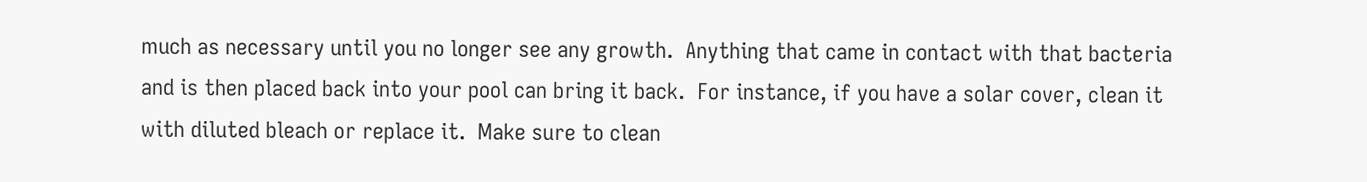much as necessary until you no longer see any growth.  Anything that came in contact with that bacteria and is then placed back into your pool can bring it back.  For instance, if you have a solar cover, clean it with diluted bleach or replace it.  Make sure to clean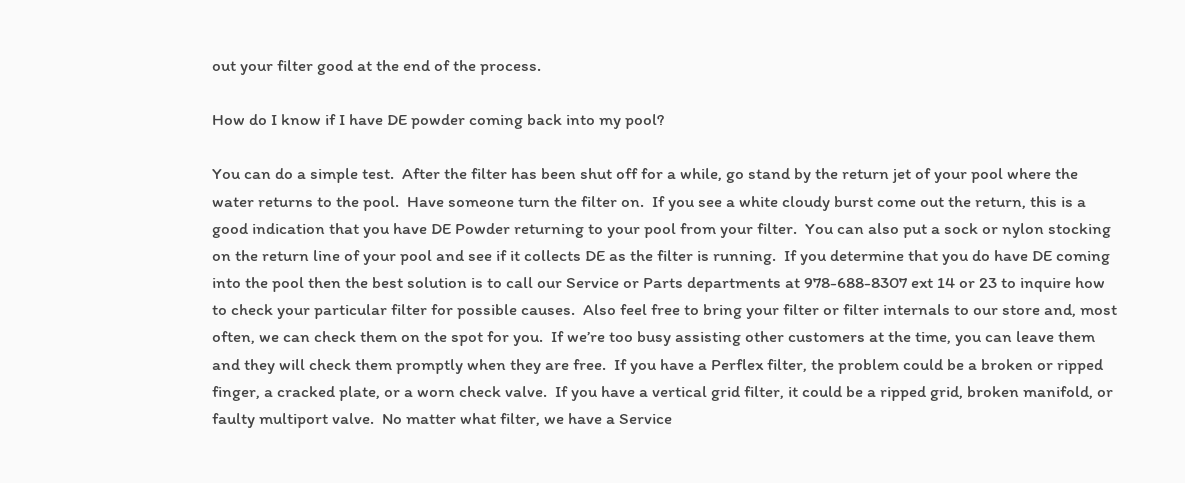out your filter good at the end of the process.

How do I know if I have DE powder coming back into my pool?

You can do a simple test.  After the filter has been shut off for a while, go stand by the return jet of your pool where the water returns to the pool.  Have someone turn the filter on.  If you see a white cloudy burst come out the return, this is a good indication that you have DE Powder returning to your pool from your filter.  You can also put a sock or nylon stocking on the return line of your pool and see if it collects DE as the filter is running.  If you determine that you do have DE coming into the pool then the best solution is to call our Service or Parts departments at 978-688-8307 ext 14 or 23 to inquire how to check your particular filter for possible causes.  Also feel free to bring your filter or filter internals to our store and, most often, we can check them on the spot for you.  If we’re too busy assisting other customers at the time, you can leave them and they will check them promptly when they are free.  If you have a Perflex filter, the problem could be a broken or ripped finger, a cracked plate, or a worn check valve.  If you have a vertical grid filter, it could be a ripped grid, broken manifold, or faulty multiport valve.  No matter what filter, we have a Service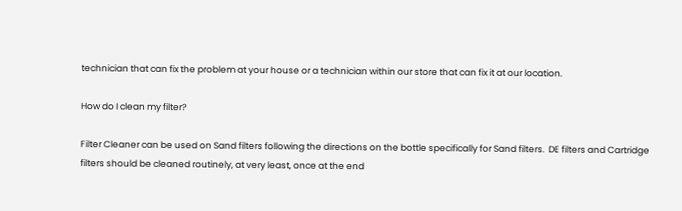technician that can fix the problem at your house or a technician within our store that can fix it at our location.

How do I clean my filter?

Filter Cleaner can be used on Sand filters following the directions on the bottle specifically for Sand filters.  DE filters and Cartridge filters should be cleaned routinely, at very least, once at the end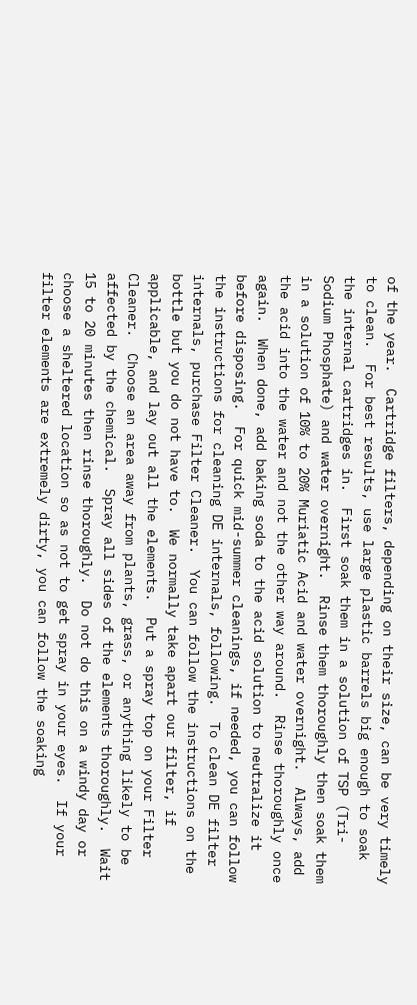of the year.  Cartridge filters, depending on their size, can be very timely to clean.  For best results, use large plastic barrels big enough to soak the internal cartridges in.  First soak them in a solution of TSP (Tri-Sodium Phosphate) and water overnight.  Rinse them thoroughly then soak them in a solution of 10% to 20% Muriatic Acid and water overnight.  Always, add the acid into the water and not the other way around.  Rinse thoroughly once again.  When done, add baking soda to the acid solution to neutralize it before disposing.  For quick mid-summer cleanings, if needed, you can follow the instructions for cleaning DE internals, following.  To clean DE filter internals, purchase Filter Cleaner.  You can follow the instructions on the bottle but you do not have to.  We normally take apart our filter, if applicable, and lay out all the elements.  Put a spray top on your Filter Cleaner.  Choose an area away from plants, grass, or anything likely to be affected by the chemical.  Spray all sides of the elements thoroughly.  Wait 15 to 20 minutes then rinse thoroughly.  Do not do this on a windy day or choose a sheltered location so as not to get spray in your eyes.  If your filter elements are extremely dirty, you can follow the soaking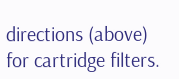directions (above) for cartridge filters.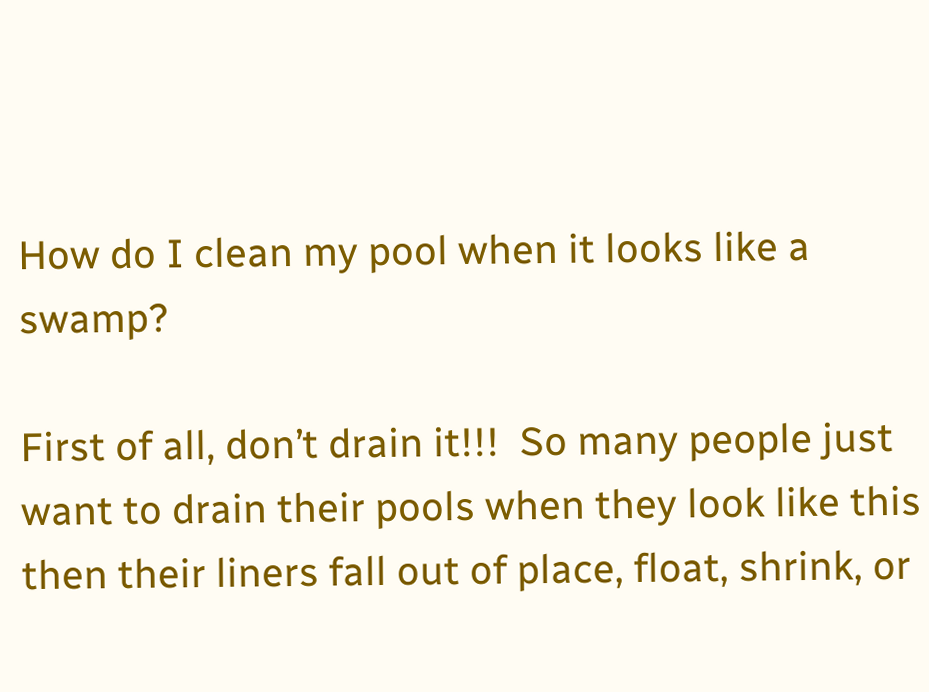How do I clean my pool when it looks like a swamp?

First of all, don’t drain it!!!  So many people just want to drain their pools when they look like this then their liners fall out of place, float, shrink, or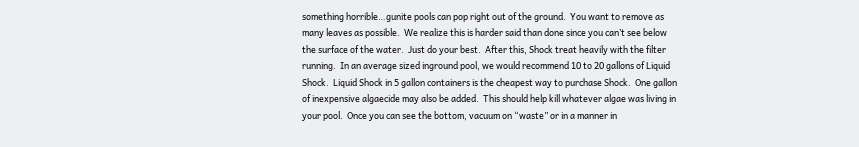something horrible…gunite pools can pop right out of the ground.  You want to remove as many leaves as possible.  We realize this is harder said than done since you can’t see below the surface of the water.  Just do your best.  After this, Shock treat heavily with the filter running.  In an average sized inground pool, we would recommend 10 to 20 gallons of Liquid Shock.  Liquid Shock in 5 gallon containers is the cheapest way to purchase Shock.  One gallon of inexpensive algaecide may also be added.  This should help kill whatever algae was living in your pool.  Once you can see the bottom, vacuum on “waste” or in a manner in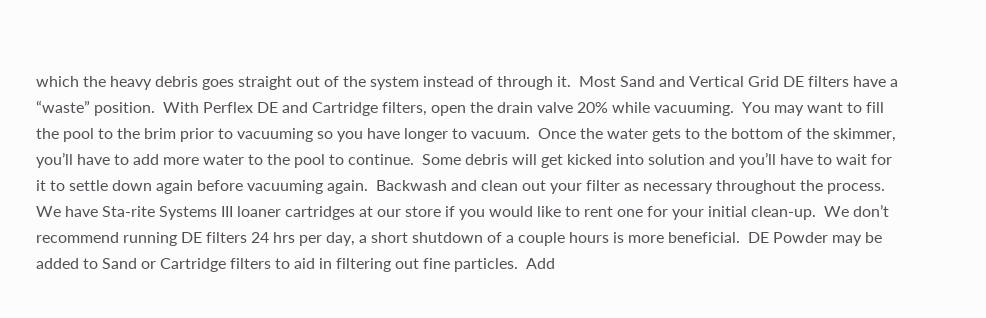which the heavy debris goes straight out of the system instead of through it.  Most Sand and Vertical Grid DE filters have a “waste” position.  With Perflex DE and Cartridge filters, open the drain valve 20% while vacuuming.  You may want to fill the pool to the brim prior to vacuuming so you have longer to vacuum.  Once the water gets to the bottom of the skimmer, you’ll have to add more water to the pool to continue.  Some debris will get kicked into solution and you’ll have to wait for it to settle down again before vacuuming again.  Backwash and clean out your filter as necessary throughout the process.  We have Sta-rite Systems III loaner cartridges at our store if you would like to rent one for your initial clean-up.  We don’t recommend running DE filters 24 hrs per day, a short shutdown of a couple hours is more beneficial.  DE Powder may be added to Sand or Cartridge filters to aid in filtering out fine particles.  Add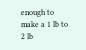enough to make a 1 lb to 2 lb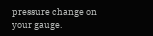pressure change on your gauge.